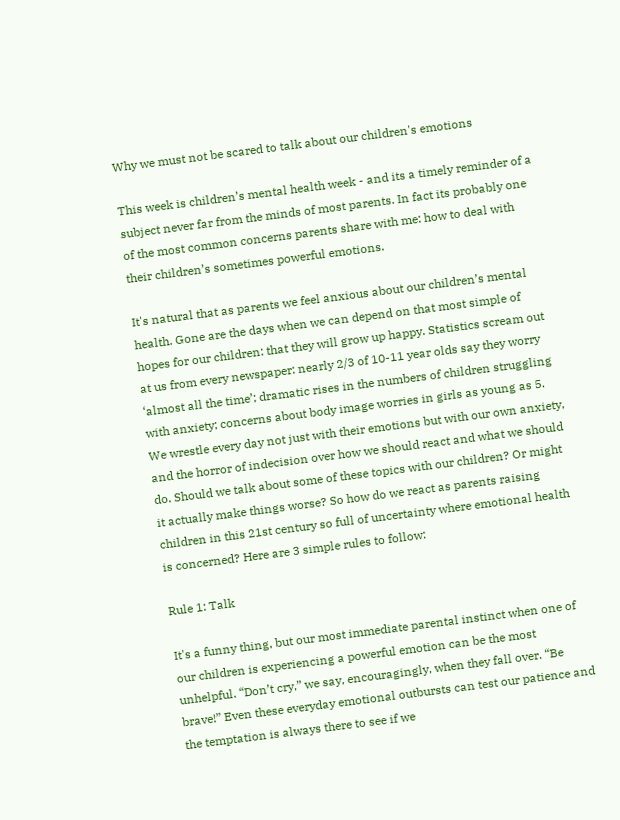Why we must not be scared to talk about our children's emotions

This week is children’s mental health week - and its a timely reminder of a subject never far from the minds of most parents. In fact its probably one of the most common concerns parents share with me: how to deal with their children’s sometimes powerful emotions.

It's natural that as parents we feel anxious about our children’s mental health. Gone are the days when we can depend on that most simple of hopes for our children: that they will grow up happy. Statistics scream out at us from every newspaper: nearly 2/3 of 10-11 year olds say they worry ‘almost all the time’; dramatic rises in the numbers of children struggling with anxiety; concerns about body image worries in girls as young as 5. We wrestle every day not just with their emotions but with our own anxiety, and the horror of indecision over how we should react and what we should do. Should we talk about some of these topics with our children? Or might it actually make things worse? So how do we react as parents raising children in this 21st century so full of uncertainty where emotional health is concerned? Here are 3 simple rules to follow:

Rule 1: Talk

It's a funny thing, but our most immediate parental instinct when one of our children is experiencing a powerful emotion can be the most unhelpful. “Don’t cry,” we say, encouragingly, when they fall over. “Be brave!” Even these everyday emotional outbursts can test our patience and the temptation is always there to see if we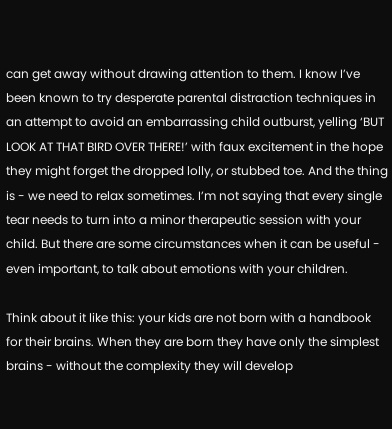can get away without drawing attention to them. I know I’ve been known to try desperate parental distraction techniques in an attempt to avoid an embarrassing child outburst, yelling ‘BUT LOOK AT THAT BIRD OVER THERE!’ with faux excitement in the hope they might forget the dropped lolly, or stubbed toe. And the thing is - we need to relax sometimes. I’m not saying that every single tear needs to turn into a minor therapeutic session with your child. But there are some circumstances when it can be useful - even important, to talk about emotions with your children.

Think about it like this: your kids are not born with a handbook for their brains. When they are born they have only the simplest brains - without the complexity they will develop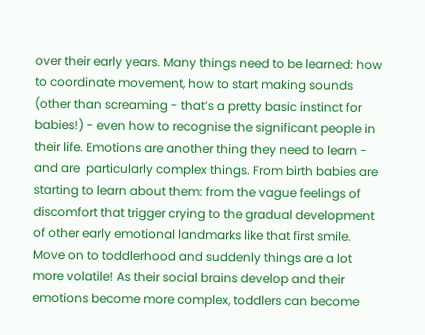over their early years. Many things need to be learned: how to coordinate movement, how to start making sounds (other than screaming - that’s a pretty basic instinct for babies!) - even how to recognise the significant people in their life. Emotions are another thing they need to learn - and are  particularly complex things. From birth babies are starting to learn about them: from the vague feelings of discomfort that trigger crying to the gradual development of other early emotional landmarks like that first smile. Move on to toddlerhood and suddenly things are a lot more volatile! As their social brains develop and their emotions become more complex, toddlers can become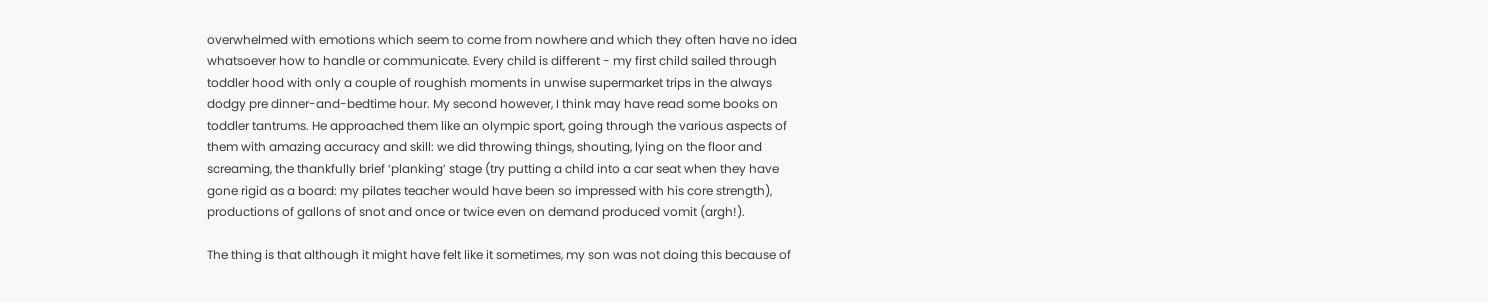overwhelmed with emotions which seem to come from nowhere and which they often have no idea whatsoever how to handle or communicate. Every child is different - my first child sailed through toddler hood with only a couple of roughish moments in unwise supermarket trips in the always dodgy pre dinner-and-bedtime hour. My second however, I think may have read some books on toddler tantrums. He approached them like an olympic sport, going through the various aspects of them with amazing accuracy and skill: we did throwing things, shouting, lying on the floor and screaming, the thankfully brief ‘planking’ stage (try putting a child into a car seat when they have gone rigid as a board: my pilates teacher would have been so impressed with his core strength), productions of gallons of snot and once or twice even on demand produced vomit (argh!).

The thing is that although it might have felt like it sometimes, my son was not doing this because of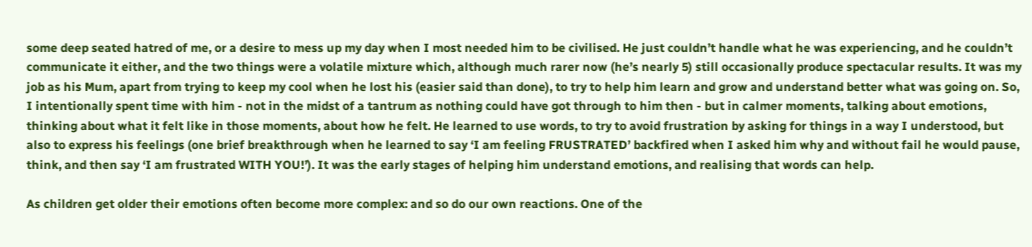some deep seated hatred of me, or a desire to mess up my day when I most needed him to be civilised. He just couldn’t handle what he was experiencing, and he couldn’t communicate it either, and the two things were a volatile mixture which, although much rarer now (he’s nearly 5) still occasionally produce spectacular results. It was my job as his Mum, apart from trying to keep my cool when he lost his (easier said than done), to try to help him learn and grow and understand better what was going on. So, I intentionally spent time with him - not in the midst of a tantrum as nothing could have got through to him then - but in calmer moments, talking about emotions, thinking about what it felt like in those moments, about how he felt. He learned to use words, to try to avoid frustration by asking for things in a way I understood, but also to express his feelings (one brief breakthrough when he learned to say ‘I am feeling FRUSTRATED’ backfired when I asked him why and without fail he would pause, think, and then say ‘I am frustrated WITH YOU!’). It was the early stages of helping him understand emotions, and realising that words can help.

As children get older their emotions often become more complex: and so do our own reactions. One of the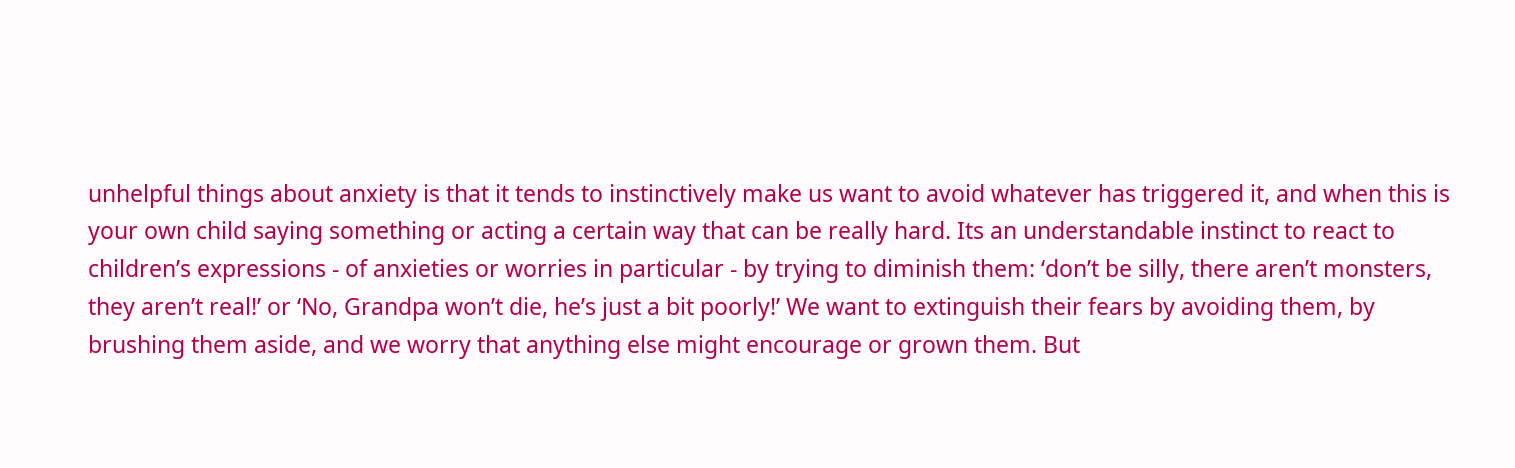unhelpful things about anxiety is that it tends to instinctively make us want to avoid whatever has triggered it, and when this is your own child saying something or acting a certain way that can be really hard. Its an understandable instinct to react to children’s expressions - of anxieties or worries in particular - by trying to diminish them: ‘don’t be silly, there aren’t monsters, they aren’t real!’ or ‘No, Grandpa won’t die, he’s just a bit poorly!’ We want to extinguish their fears by avoiding them, by brushing them aside, and we worry that anything else might encourage or grown them. But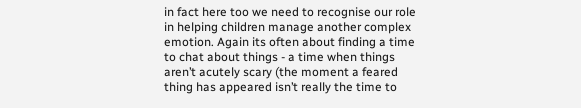in fact here too we need to recognise our role in helping children manage another complex emotion. Again its often about finding a time to chat about things - a time when things aren’t acutely scary (the moment a feared thing has appeared isn’t really the time to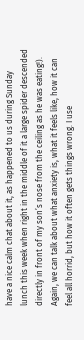have a nice calm chat about it, as happened to us during Sunday lunch this week when right in the middle of it a large spider descended directly in front of my son’s nose from the ceiling as he was eating!). Again, we can talk about what anxiety is, what it feels like, how it can feel all horrid, but how it often gets things wrong. I use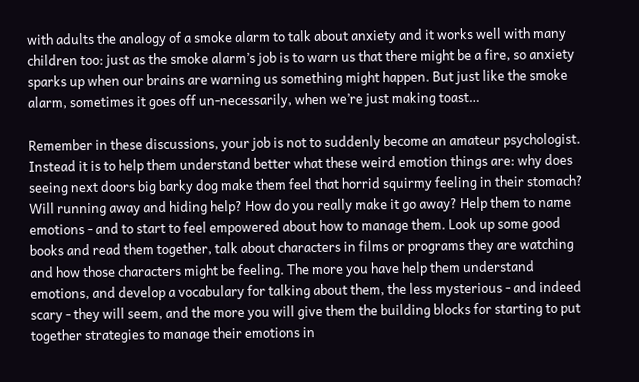with adults the analogy of a smoke alarm to talk about anxiety and it works well with many children too: just as the smoke alarm’s job is to warn us that there might be a fire, so anxiety sparks up when our brains are warning us something might happen. But just like the smoke alarm, sometimes it goes off un-necessarily, when we’re just making toast…

Remember in these discussions, your job is not to suddenly become an amateur psychologist. Instead it is to help them understand better what these weird emotion things are: why does seeing next doors big barky dog make them feel that horrid squirmy feeling in their stomach? Will running away and hiding help? How do you really make it go away? Help them to name emotions - and to start to feel empowered about how to manage them. Look up some good books and read them together, talk about characters in films or programs they are watching and how those characters might be feeling. The more you have help them understand emotions, and develop a vocabulary for talking about them, the less mysterious - and indeed scary - they will seem, and the more you will give them the building blocks for starting to put together strategies to manage their emotions in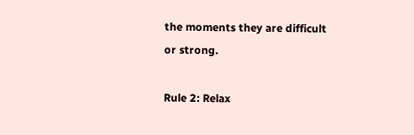the moments they are difficult or strong.

Rule 2: Relax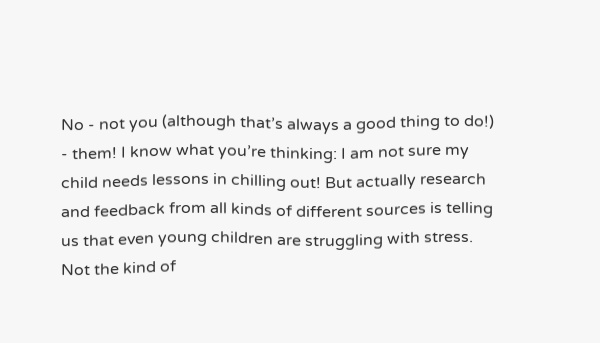No - not you (although that’s always a good thing to do!) - them! I know what you’re thinking: I am not sure my child needs lessons in chilling out! But actually research and feedback from all kinds of different sources is telling us that even young children are struggling with stress. Not the kind of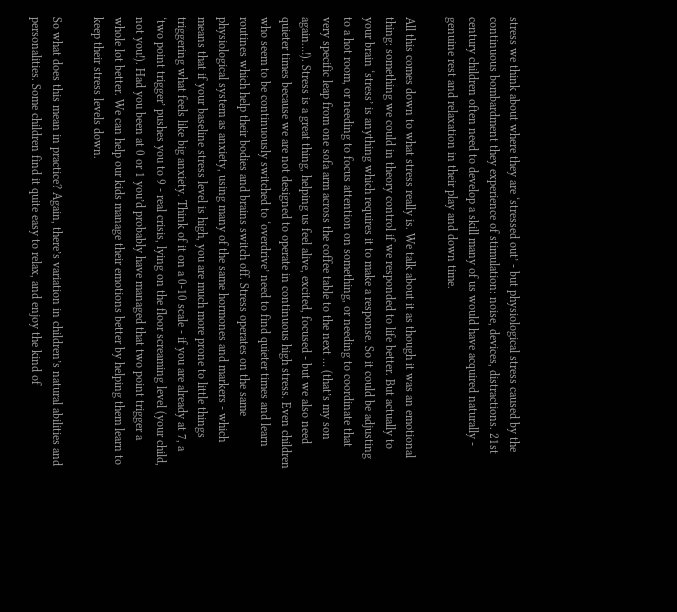stress we think about where they are ‘stressed out’ - but physiological stress caused by the continuous bombardment they experience of stimulation: noise, devices, distractions. 21st century children often need to develop a skill many of us would have acquired naturally - genuine rest and relaxation in their play and down time.

All this comes down to what stress really is. We talk about it as though it was an emotional thing: something we could in theory control if we responded to life better. But actually to your brain ‘stress’ is anything which requires it to make a response. So it could be adjusting to a hot room, or needing to focus attention on something, or needing to coordinate that very specific leap from one sofa arm across the coffee table to the next … (that’s my son again…!). Stress is a great thing, helping us feel alive, excited, focused - but we also need quieter times because we are not designed to operate in continuous high stress. Even children who seem to be continuously switched to ‘overdrive’ need to find quieter times and learn routines which help their bodies and brains switch off. Stress operates on the same physiological system as anxiety, using many of the same hormones and markers - which means that if your baseline stress level is high, you are much more prone to little things triggering what feels like big anxiety. Think of it on a 0-10 scale - if you are already at 7, a ‘two point trigger’ pushes you to 9 - real crisis, lying on the floor screaming level (your child, not you!). Had you been at 0 or 1 you’d probably have managed that two point trigger a whole lot better. We can help our kids manage their emotions better by helping them learn to keep their stress levels down.

So what does this mean in practice? Again, there’s variation in children’s natural abilities and personalities. Some children find it quite easy to relax, and enjoy the kind of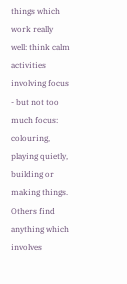things which work really well: think calm activities involving focus - but not too much focus: colouring, playing quietly, building or making things. Others find anything which involves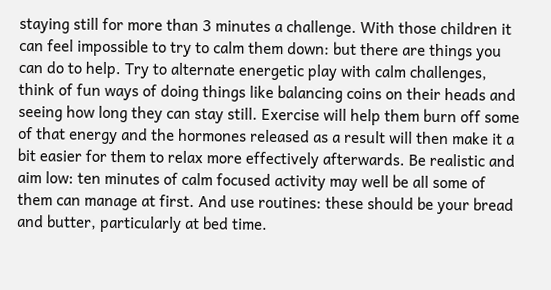staying still for more than 3 minutes a challenge. With those children it can feel impossible to try to calm them down: but there are things you can do to help. Try to alternate energetic play with calm challenges, think of fun ways of doing things like balancing coins on their heads and seeing how long they can stay still. Exercise will help them burn off some of that energy and the hormones released as a result will then make it a bit easier for them to relax more effectively afterwards. Be realistic and aim low: ten minutes of calm focused activity may well be all some of them can manage at first. And use routines: these should be your bread and butter, particularly at bed time.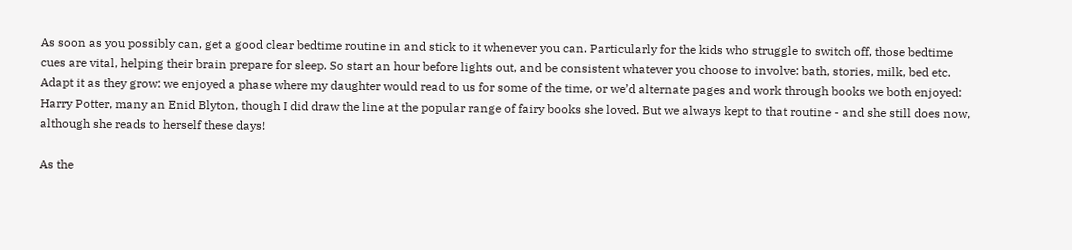As soon as you possibly can, get a good clear bedtime routine in and stick to it whenever you can. Particularly for the kids who struggle to switch off, those bedtime cues are vital, helping their brain prepare for sleep. So start an hour before lights out, and be consistent whatever you choose to involve: bath, stories, milk, bed etc. Adapt it as they grow: we enjoyed a phase where my daughter would read to us for some of the time, or we’d alternate pages and work through books we both enjoyed: Harry Potter, many an Enid Blyton, though I did draw the line at the popular range of fairy books she loved. But we always kept to that routine - and she still does now, although she reads to herself these days!

As the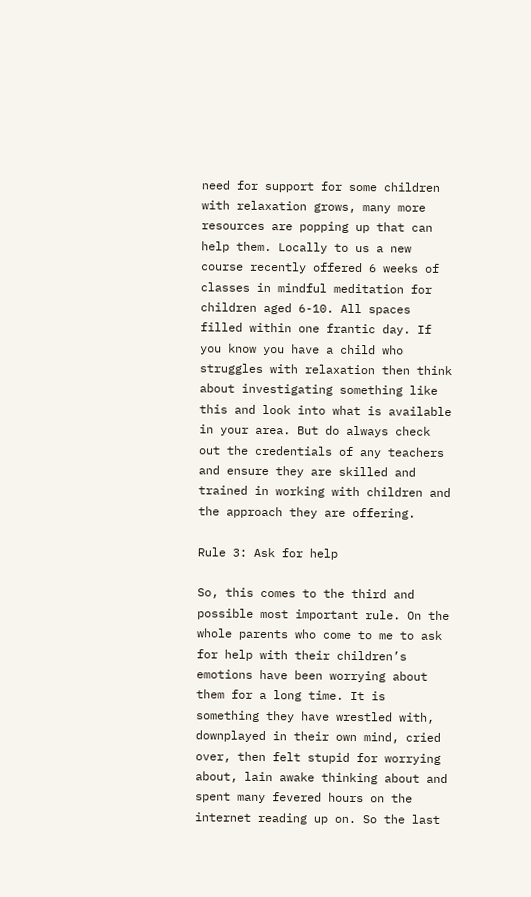need for support for some children with relaxation grows, many more resources are popping up that can help them. Locally to us a new course recently offered 6 weeks of classes in mindful meditation for children aged 6-10. All spaces filled within one frantic day. If you know you have a child who struggles with relaxation then think about investigating something like this and look into what is available in your area. But do always check out the credentials of any teachers and ensure they are skilled and trained in working with children and the approach they are offering.

Rule 3: Ask for help

So, this comes to the third and possible most important rule. On the whole parents who come to me to ask for help with their children’s emotions have been worrying about them for a long time. It is something they have wrestled with, downplayed in their own mind, cried over, then felt stupid for worrying about, lain awake thinking about and spent many fevered hours on the internet reading up on. So the last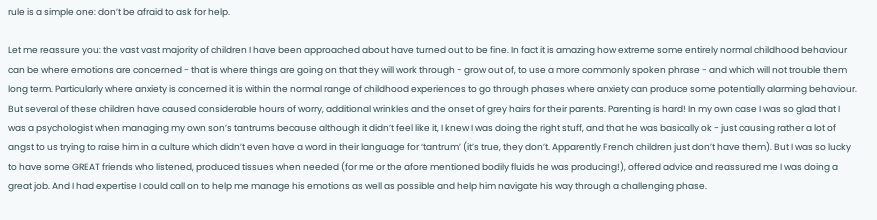rule is a simple one: don’t be afraid to ask for help.

Let me reassure you: the vast vast majority of children I have been approached about have turned out to be fine. In fact it is amazing how extreme some entirely normal childhood behaviour can be where emotions are concerned - that is where things are going on that they will work through - grow out of, to use a more commonly spoken phrase - and which will not trouble them long term. Particularly where anxiety is concerned it is within the normal range of childhood experiences to go through phases where anxiety can produce some potentially alarming behaviour. But several of these children have caused considerable hours of worry, additional wrinkles and the onset of grey hairs for their parents. Parenting is hard! In my own case I was so glad that I was a psychologist when managing my own son’s tantrums because although it didn’t feel like it, I knew I was doing the right stuff, and that he was basically ok - just causing rather a lot of angst to us trying to raise him in a culture which didn’t even have a word in their language for ‘tantrum’ (it’s true, they don’t. Apparently French children just don’t have them). But I was so lucky to have some GREAT friends who listened, produced tissues when needed (for me or the afore mentioned bodily fluids he was producing!), offered advice and reassured me I was doing a great job. And I had expertise I could call on to help me manage his emotions as well as possible and help him navigate his way through a challenging phase.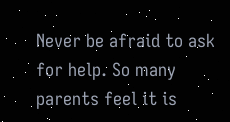Never be afraid to ask for help. So many parents feel it is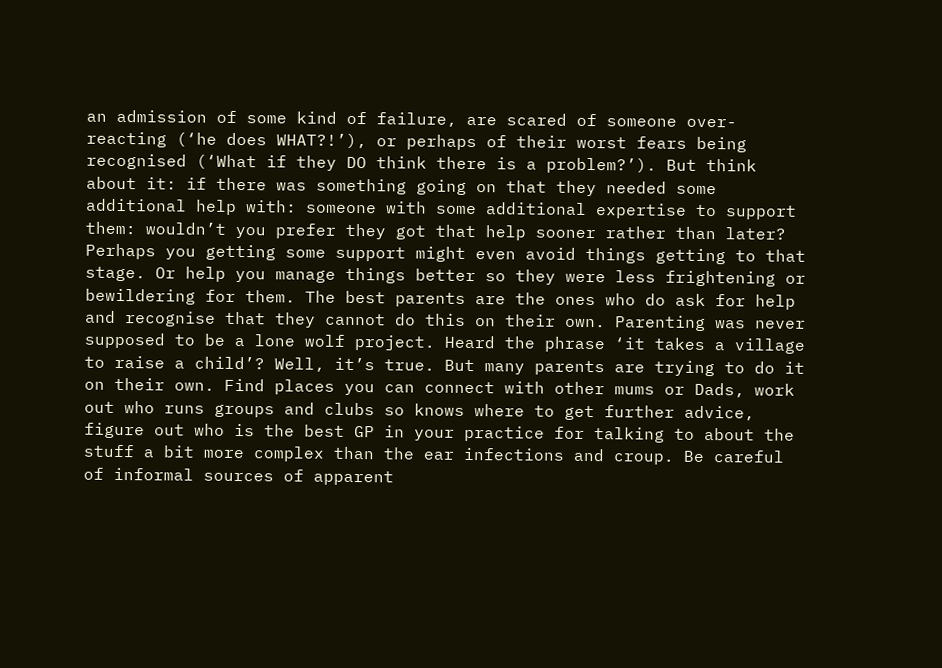an admission of some kind of failure, are scared of someone over-reacting (‘he does WHAT?!’), or perhaps of their worst fears being recognised (‘What if they DO think there is a problem?’). But think about it: if there was something going on that they needed some additional help with: someone with some additional expertise to support them: wouldn’t you prefer they got that help sooner rather than later? Perhaps you getting some support might even avoid things getting to that stage. Or help you manage things better so they were less frightening or bewildering for them. The best parents are the ones who do ask for help and recognise that they cannot do this on their own. Parenting was never supposed to be a lone wolf project. Heard the phrase ‘it takes a village to raise a child’? Well, it’s true. But many parents are trying to do it on their own. Find places you can connect with other mums or Dads, work out who runs groups and clubs so knows where to get further advice, figure out who is the best GP in your practice for talking to about the stuff a bit more complex than the ear infections and croup. Be careful of informal sources of apparent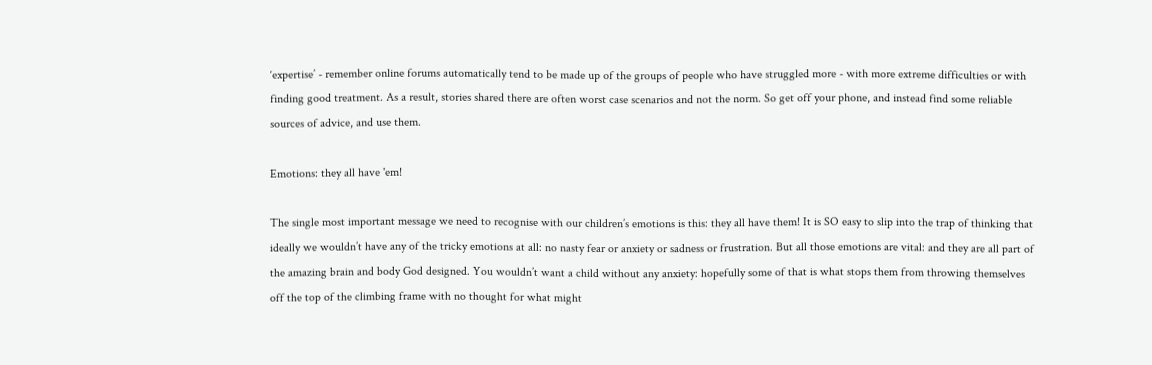‘expertise’ - remember online forums automatically tend to be made up of the groups of people who have struggled more - with more extreme difficulties or with finding good treatment. As a result, stories shared there are often worst case scenarios and not the norm. So get off your phone, and instead find some reliable sources of advice, and use them.

Emotions: they all have 'em!

The single most important message we need to recognise with our children’s emotions is this: they all have them! It is SO easy to slip into the trap of thinking that ideally we wouldn’t have any of the tricky emotions at all: no nasty fear or anxiety or sadness or frustration. But all those emotions are vital: and they are all part of the amazing brain and body God designed. You wouldn’t want a child without any anxiety: hopefully some of that is what stops them from throwing themselves off the top of the climbing frame with no thought for what might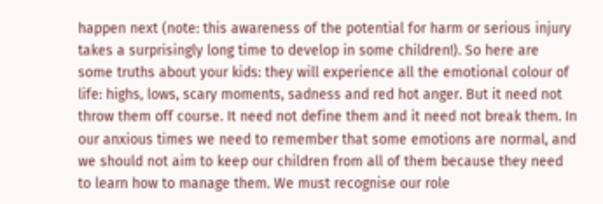happen next (note: this awareness of the potential for harm or serious injury takes a surprisingly long time to develop in some children!). So here are some truths about your kids: they will experience all the emotional colour of life: highs, lows, scary moments, sadness and red hot anger. But it need not throw them off course. It need not define them and it need not break them. In our anxious times we need to remember that some emotions are normal, and we should not aim to keep our children from all of them because they need to learn how to manage them. We must recognise our role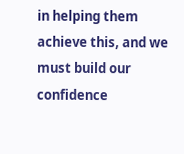in helping them achieve this, and we must build our confidence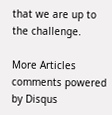that we are up to the challenge.

More Articles
comments powered by Disqus